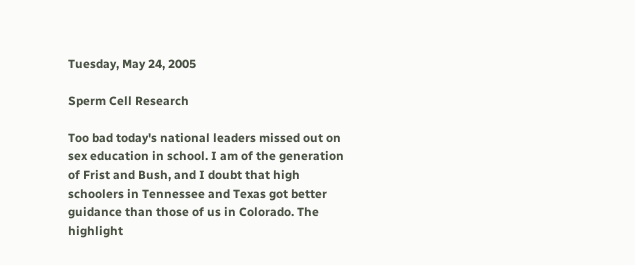Tuesday, May 24, 2005

Sperm Cell Research

Too bad today's national leaders missed out on sex education in school. I am of the generation of Frist and Bush, and I doubt that high schoolers in Tennessee and Texas got better guidance than those of us in Colorado. The highlight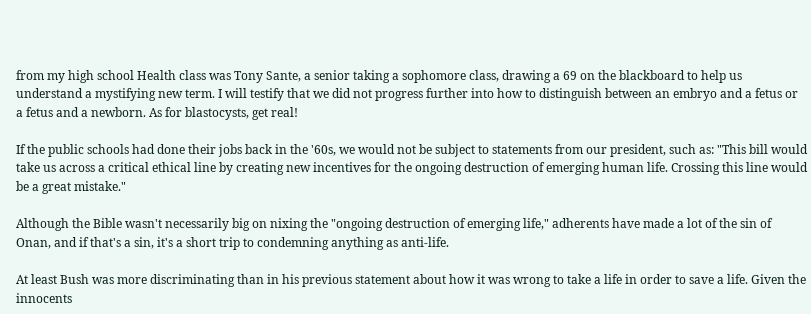from my high school Health class was Tony Sante, a senior taking a sophomore class, drawing a 69 on the blackboard to help us understand a mystifying new term. I will testify that we did not progress further into how to distinguish between an embryo and a fetus or a fetus and a newborn. As for blastocysts, get real!

If the public schools had done their jobs back in the '60s, we would not be subject to statements from our president, such as: "This bill would take us across a critical ethical line by creating new incentives for the ongoing destruction of emerging human life. Crossing this line would be a great mistake."

Although the Bible wasn't necessarily big on nixing the "ongoing destruction of emerging life," adherents have made a lot of the sin of Onan, and if that's a sin, it's a short trip to condemning anything as anti-life.

At least Bush was more discriminating than in his previous statement about how it was wrong to take a life in order to save a life. Given the innocents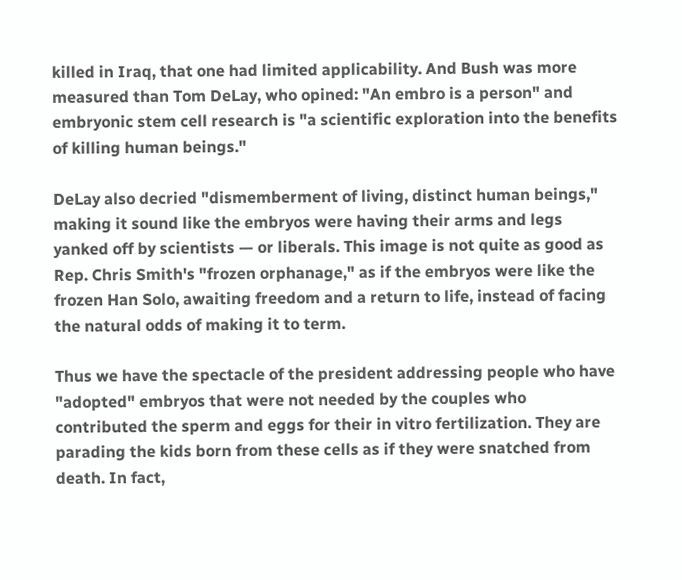killed in Iraq, that one had limited applicability. And Bush was more measured than Tom DeLay, who opined: "An embro is a person" and embryonic stem cell research is "a scientific exploration into the benefits of killing human beings."

DeLay also decried "dismemberment of living, distinct human beings," making it sound like the embryos were having their arms and legs yanked off by scientists — or liberals. This image is not quite as good as Rep. Chris Smith's "frozen orphanage," as if the embryos were like the frozen Han Solo, awaiting freedom and a return to life, instead of facing the natural odds of making it to term.

Thus we have the spectacle of the president addressing people who have "adopted" embryos that were not needed by the couples who contributed the sperm and eggs for their in vitro fertilization. They are parading the kids born from these cells as if they were snatched from death. In fact,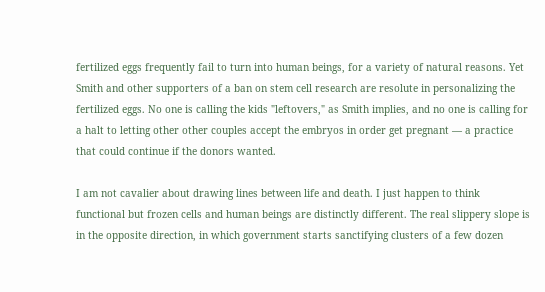fertilized eggs frequently fail to turn into human beings, for a variety of natural reasons. Yet Smith and other supporters of a ban on stem cell research are resolute in personalizing the fertilized eggs. No one is calling the kids "leftovers," as Smith implies, and no one is calling for a halt to letting other other couples accept the embryos in order get pregnant — a practice that could continue if the donors wanted.

I am not cavalier about drawing lines between life and death. I just happen to think functional but frozen cells and human beings are distinctly different. The real slippery slope is in the opposite direction, in which government starts sanctifying clusters of a few dozen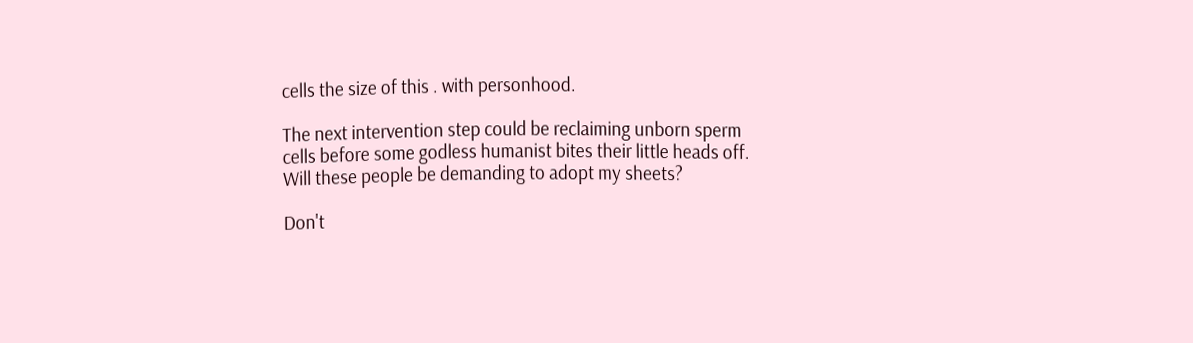cells the size of this . with personhood.

The next intervention step could be reclaiming unborn sperm cells before some godless humanist bites their little heads off. Will these people be demanding to adopt my sheets?

Don't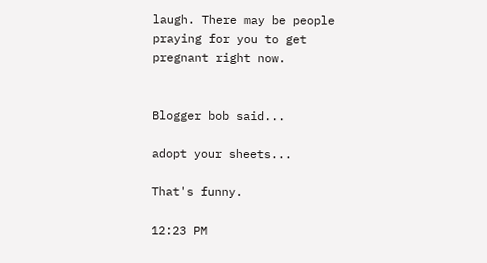laugh. There may be people praying for you to get pregnant right now.


Blogger bob said...

adopt your sheets...

That's funny.

12:23 PM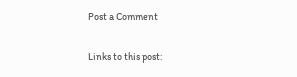Post a Comment

Links to this post: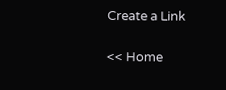Create a Link

<< Home